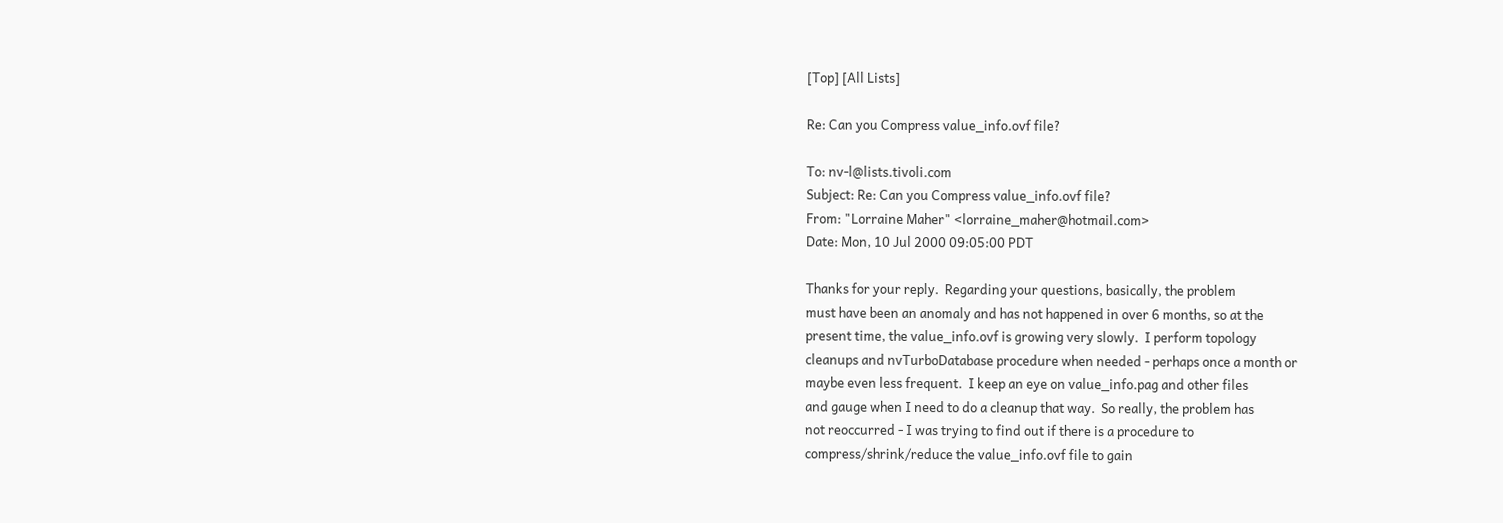[Top] [All Lists]

Re: Can you Compress value_info.ovf file?

To: nv-l@lists.tivoli.com
Subject: Re: Can you Compress value_info.ovf file?
From: "Lorraine Maher" <lorraine_maher@hotmail.com>
Date: Mon, 10 Jul 2000 09:05:00 PDT

Thanks for your reply.  Regarding your questions, basically, the problem
must have been an anomaly and has not happened in over 6 months, so at the
present time, the value_info.ovf is growing very slowly.  I perform topology
cleanups and nvTurboDatabase procedure when needed - perhaps once a month or
maybe even less frequent.  I keep an eye on value_info.pag and other files
and gauge when I need to do a cleanup that way.  So really, the problem has
not reoccurred - I was trying to find out if there is a procedure to
compress/shrink/reduce the value_info.ovf file to gain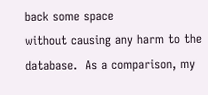back some space
without causing any harm to the database.  As a comparison, my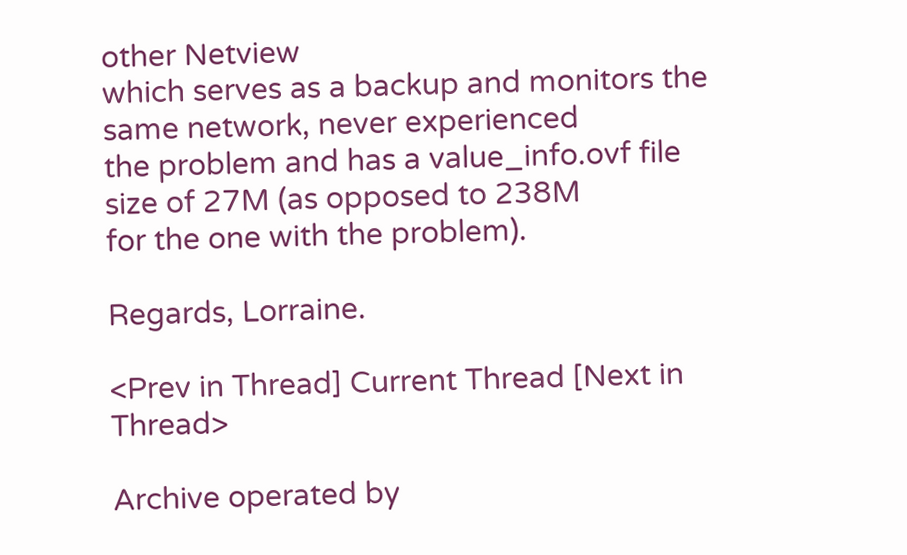other Netview
which serves as a backup and monitors the same network, never experienced
the problem and has a value_info.ovf file size of 27M (as opposed to 238M
for the one with the problem).

Regards, Lorraine.

<Prev in Thread] Current Thread [Next in Thread>

Archive operated by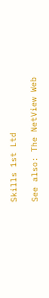Skills 1st Ltd

See also: The NetView Web